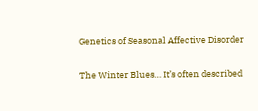Genetics of Seasonal Affective Disorder

The Winter Blues… It’s often described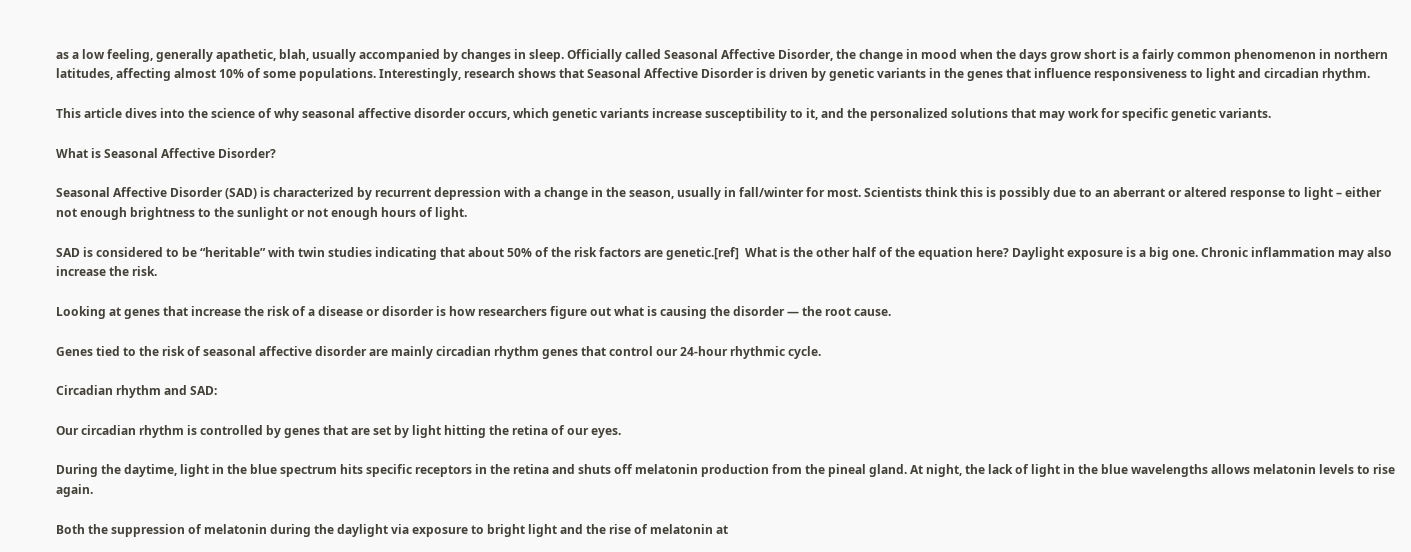as a low feeling, generally apathetic, blah, usually accompanied by changes in sleep. Officially called Seasonal Affective Disorder, the change in mood when the days grow short is a fairly common phenomenon in northern latitudes, affecting almost 10% of some populations. Interestingly, research shows that Seasonal Affective Disorder is driven by genetic variants in the genes that influence responsiveness to light and circadian rhythm.

This article dives into the science of why seasonal affective disorder occurs, which genetic variants increase susceptibility to it, and the personalized solutions that may work for specific genetic variants.

What is Seasonal Affective Disorder?

Seasonal Affective Disorder (SAD) is characterized by recurrent depression with a change in the season, usually in fall/winter for most. Scientists think this is possibly due to an aberrant or altered response to light – either not enough brightness to the sunlight or not enough hours of light.

SAD is considered to be “heritable” with twin studies indicating that about 50% of the risk factors are genetic.[ref]  What is the other half of the equation here? Daylight exposure is a big one. Chronic inflammation may also increase the risk.

Looking at genes that increase the risk of a disease or disorder is how researchers figure out what is causing the disorder — the root cause.

Genes tied to the risk of seasonal affective disorder are mainly circadian rhythm genes that control our 24-hour rhythmic cycle.

Circadian rhythm and SAD:

Our circadian rhythm is controlled by genes that are set by light hitting the retina of our eyes.

During the daytime, light in the blue spectrum hits specific receptors in the retina and shuts off melatonin production from the pineal gland. At night, the lack of light in the blue wavelengths allows melatonin levels to rise again.

Both the suppression of melatonin during the daylight via exposure to bright light and the rise of melatonin at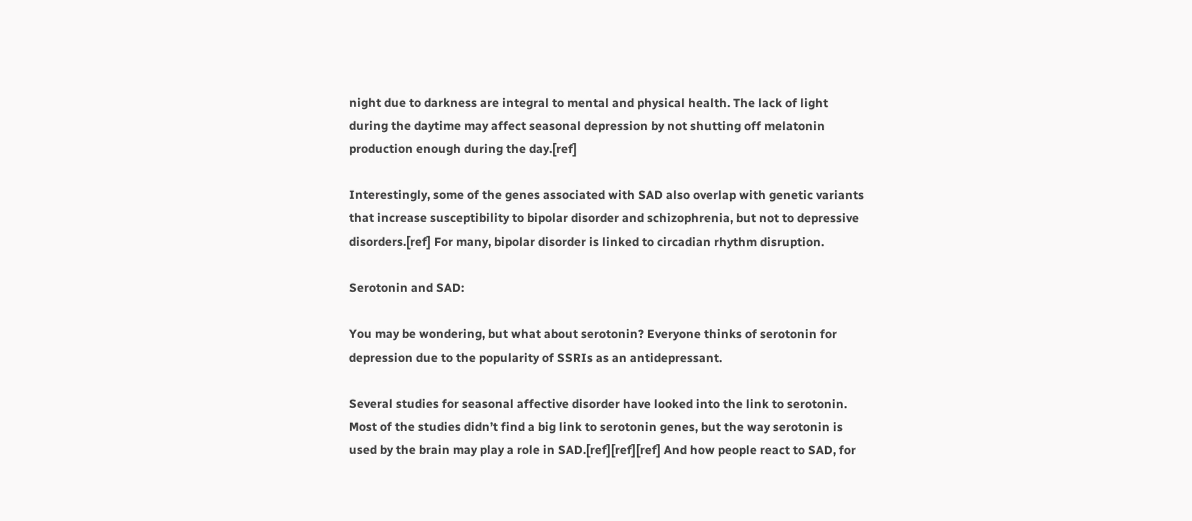night due to darkness are integral to mental and physical health. The lack of light during the daytime may affect seasonal depression by not shutting off melatonin production enough during the day.[ref]

Interestingly, some of the genes associated with SAD also overlap with genetic variants that increase susceptibility to bipolar disorder and schizophrenia, but not to depressive disorders.[ref] For many, bipolar disorder is linked to circadian rhythm disruption.

Serotonin and SAD:

You may be wondering, but what about serotonin? Everyone thinks of serotonin for depression due to the popularity of SSRIs as an antidepressant.

Several studies for seasonal affective disorder have looked into the link to serotonin. Most of the studies didn’t find a big link to serotonin genes, but the way serotonin is used by the brain may play a role in SAD.[ref][ref][ref] And how people react to SAD, for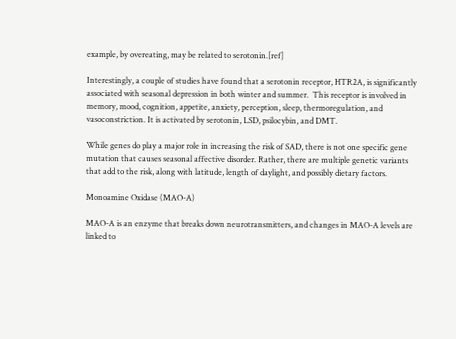example, by overeating, may be related to serotonin.[ref]

Interestingly, a couple of studies have found that a serotonin receptor, HTR2A, is significantly associated with seasonal depression in both winter and summer.  This receptor is involved in memory, mood, cognition, appetite, anxiety, perception, sleep, thermoregulation, and vasoconstriction. It is activated by serotonin, LSD, psilocybin, and DMT.

While genes do play a major role in increasing the risk of SAD, there is not one specific gene mutation that causes seasonal affective disorder. Rather, there are multiple genetic variants that add to the risk, along with latitude, length of daylight, and possibly dietary factors.

Monoamine Oxidase (MAO-A)

MAO-A is an enzyme that breaks down neurotransmitters, and changes in MAO-A levels are linked to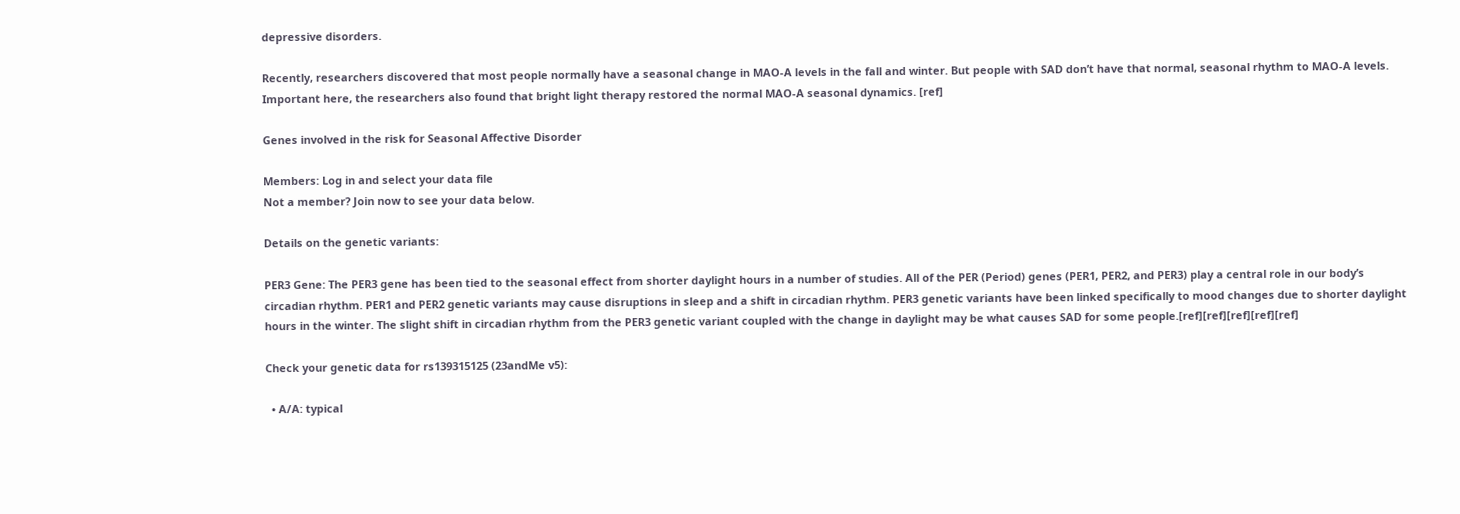depressive disorders.

Recently, researchers discovered that most people normally have a seasonal change in MAO-A levels in the fall and winter. But people with SAD don’t have that normal, seasonal rhythm to MAO-A levels. Important here, the researchers also found that bright light therapy restored the normal MAO-A seasonal dynamics. [ref]

Genes involved in the risk for Seasonal Affective Disorder

Members: Log in and select your data file
Not a member? Join now to see your data below.

Details on the genetic variants:

PER3 Gene: The PER3 gene has been tied to the seasonal effect from shorter daylight hours in a number of studies. All of the PER (Period) genes (PER1, PER2, and PER3) play a central role in our body’s circadian rhythm. PER1 and PER2 genetic variants may cause disruptions in sleep and a shift in circadian rhythm. PER3 genetic variants have been linked specifically to mood changes due to shorter daylight hours in the winter. The slight shift in circadian rhythm from the PER3 genetic variant coupled with the change in daylight may be what causes SAD for some people.[ref][ref][ref][ref][ref]

Check your genetic data for rs139315125 (23andMe v5):

  • A/A: typical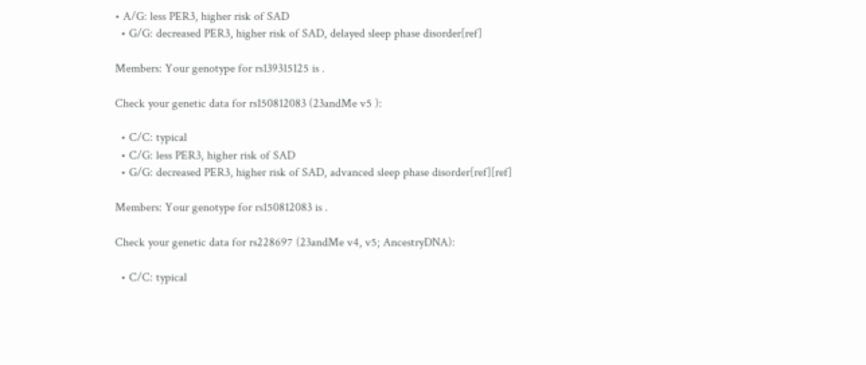• A/G: less PER3, higher risk of SAD
  • G/G: decreased PER3, higher risk of SAD, delayed sleep phase disorder[ref]

Members: Your genotype for rs139315125 is .

Check your genetic data for rs150812083 (23andMe v5 ):

  • C/C: typical
  • C/G: less PER3, higher risk of SAD
  • G/G: decreased PER3, higher risk of SAD, advanced sleep phase disorder[ref][ref]

Members: Your genotype for rs150812083 is .

Check your genetic data for rs228697 (23andMe v4, v5; AncestryDNA):

  • C/C: typical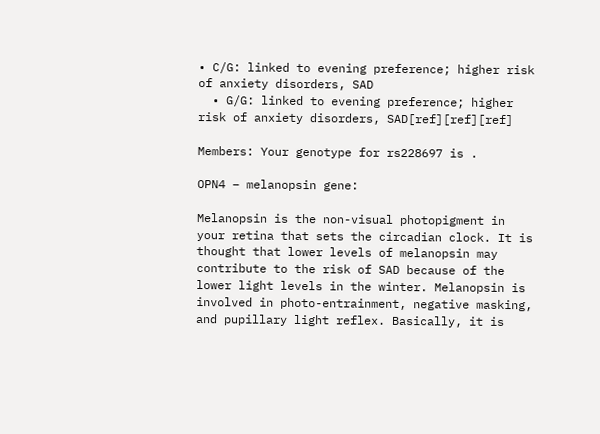• C/G: linked to evening preference; higher risk of anxiety disorders, SAD
  • G/G: linked to evening preference; higher risk of anxiety disorders, SAD[ref][ref][ref]

Members: Your genotype for rs228697 is .

OPN4 – melanopsin gene:

Melanopsin is the non-visual photopigment in your retina that sets the circadian clock. It is thought that lower levels of melanopsin may contribute to the risk of SAD because of the lower light levels in the winter. Melanopsin is involved in photo-entrainment, negative masking, and pupillary light reflex. Basically, it is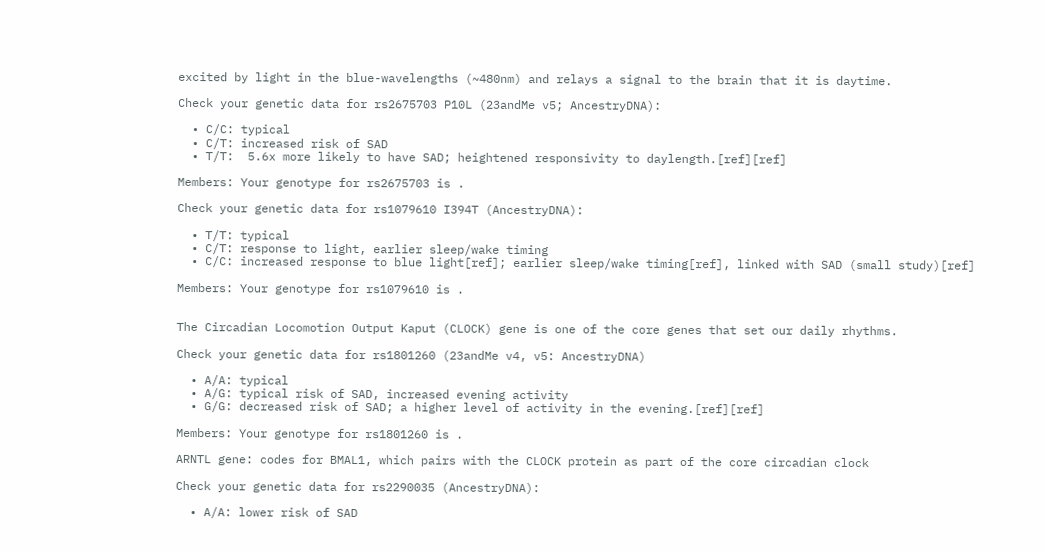excited by light in the blue-wavelengths (~480nm) and relays a signal to the brain that it is daytime.

Check your genetic data for rs2675703 P10L (23andMe v5; AncestryDNA):

  • C/C: typical
  • C/T: increased risk of SAD
  • T/T:  5.6x more likely to have SAD; heightened responsivity to daylength.[ref][ref]

Members: Your genotype for rs2675703 is .

Check your genetic data for rs1079610 I394T (AncestryDNA):

  • T/T: typical
  • C/T: response to light, earlier sleep/wake timing
  • C/C: increased response to blue light[ref]; earlier sleep/wake timing[ref], linked with SAD (small study)[ref]

Members: Your genotype for rs1079610 is .


The Circadian Locomotion Output Kaput (CLOCK) gene is one of the core genes that set our daily rhythms.

Check your genetic data for rs1801260 (23andMe v4, v5: AncestryDNA)

  • A/A: typical
  • A/G: typical risk of SAD, increased evening activity
  • G/G: decreased risk of SAD; a higher level of activity in the evening.[ref][ref]

Members: Your genotype for rs1801260 is .

ARNTL gene: codes for BMAL1, which pairs with the CLOCK protein as part of the core circadian clock

Check your genetic data for rs2290035 (AncestryDNA):

  • A/A: lower risk of SAD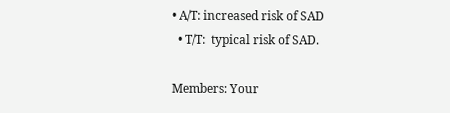• A/T: increased risk of SAD
  • T/T:  typical risk of SAD.

Members: Your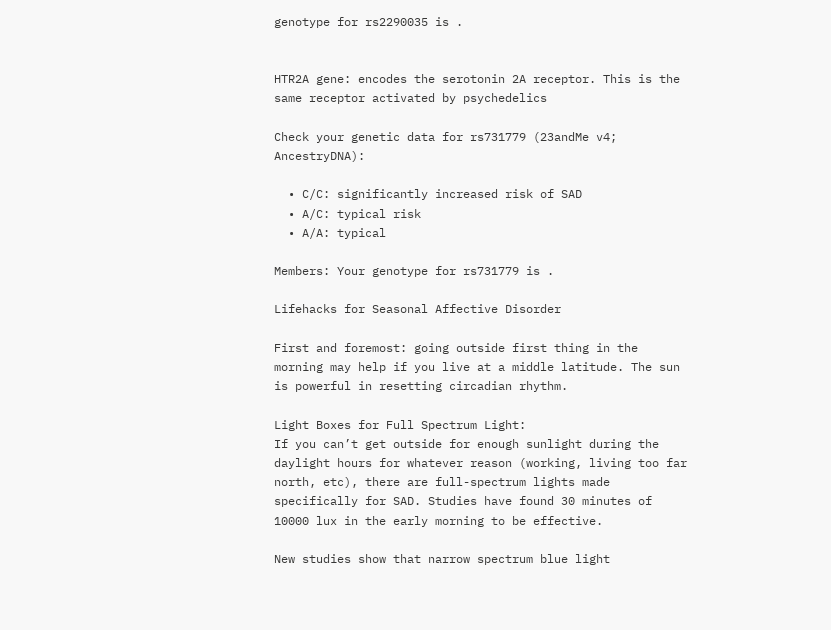genotype for rs2290035 is .


HTR2A gene: encodes the serotonin 2A receptor. This is the same receptor activated by psychedelics

Check your genetic data for rs731779 (23andMe v4; AncestryDNA):

  • C/C: significantly increased risk of SAD
  • A/C: typical risk
  • A/A: typical

Members: Your genotype for rs731779 is .

Lifehacks for Seasonal Affective Disorder

First and foremost: going outside first thing in the morning may help if you live at a middle latitude. The sun is powerful in resetting circadian rhythm.

Light Boxes for Full Spectrum Light:
If you can’t get outside for enough sunlight during the daylight hours for whatever reason (working, living too far north, etc), there are full-spectrum lights made specifically for SAD. Studies have found 30 minutes of 10000 lux in the early morning to be effective.

New studies show that narrow spectrum blue light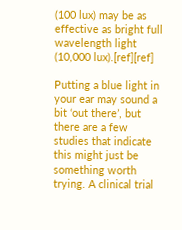(100 lux) may be as effective as bright full wavelength light (10,000 lux).[ref][ref]

Putting a blue light in your ear may sound a bit ‘out there’, but there are a few studies that indicate this might just be something worth trying. A clinical trial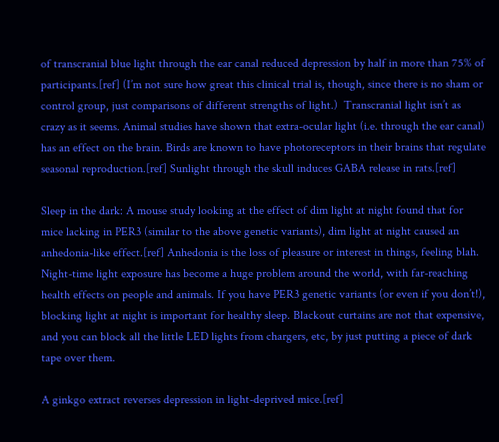of transcranial blue light through the ear canal reduced depression by half in more than 75% of participants.[ref] (I’m not sure how great this clinical trial is, though, since there is no sham or control group, just comparisons of different strengths of light.)  Transcranial light isn’t as crazy as it seems. Animal studies have shown that extra-ocular light (i.e. through the ear canal) has an effect on the brain. Birds are known to have photoreceptors in their brains that regulate seasonal reproduction.[ref] Sunlight through the skull induces GABA release in rats.[ref]

Sleep in the dark: A mouse study looking at the effect of dim light at night found that for mice lacking in PER3 (similar to the above genetic variants), dim light at night caused an anhedonia-like effect.[ref] Anhedonia is the loss of pleasure or interest in things, feeling blah. Night-time light exposure has become a huge problem around the world, with far-reaching health effects on people and animals. If you have PER3 genetic variants (or even if you don’t!), blocking light at night is important for healthy sleep. Blackout curtains are not that expensive, and you can block all the little LED lights from chargers, etc, by just putting a piece of dark tape over them.

A ginkgo extract reverses depression in light-deprived mice.[ref]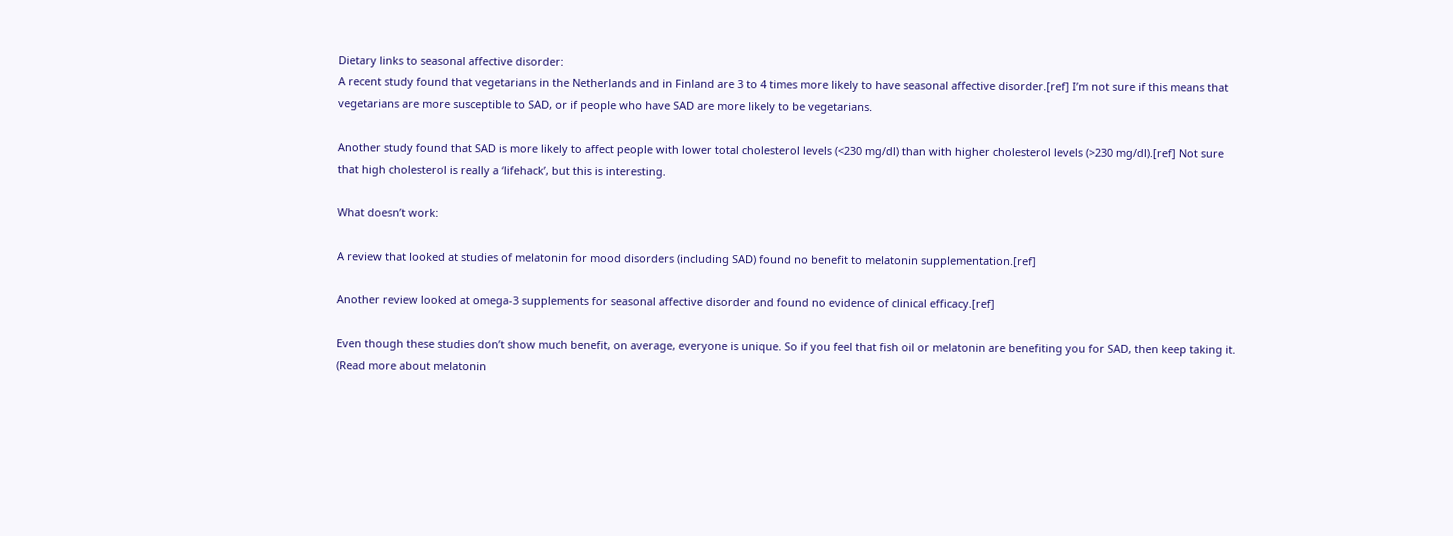Dietary links to seasonal affective disorder:
A recent study found that vegetarians in the Netherlands and in Finland are 3 to 4 times more likely to have seasonal affective disorder.[ref] I’m not sure if this means that vegetarians are more susceptible to SAD, or if people who have SAD are more likely to be vegetarians.

Another study found that SAD is more likely to affect people with lower total cholesterol levels (<230 mg/dl) than with higher cholesterol levels (>230 mg/dl).[ref] Not sure that high cholesterol is really a ‘lifehack’, but this is interesting.

What doesn’t work:

A review that looked at studies of melatonin for mood disorders (including SAD) found no benefit to melatonin supplementation.[ref]

Another review looked at omega-3 supplements for seasonal affective disorder and found no evidence of clinical efficacy.[ref]

Even though these studies don’t show much benefit, on average, everyone is unique. So if you feel that fish oil or melatonin are benefiting you for SAD, then keep taking it.  (Read more about melatonin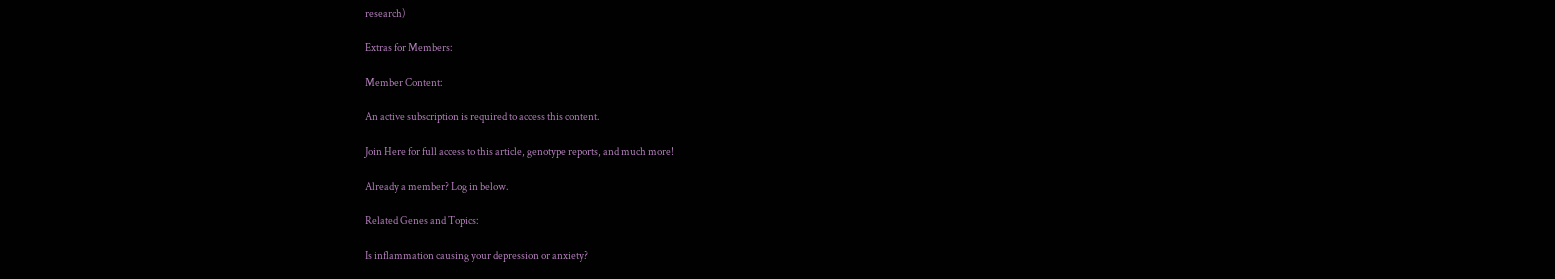research)

Extras for Members:

Member Content:

An active subscription is required to access this content.

Join Here for full access to this article, genotype reports, and much more!

Already a member? Log in below.

Related Genes and Topics:

Is inflammation causing your depression or anxiety?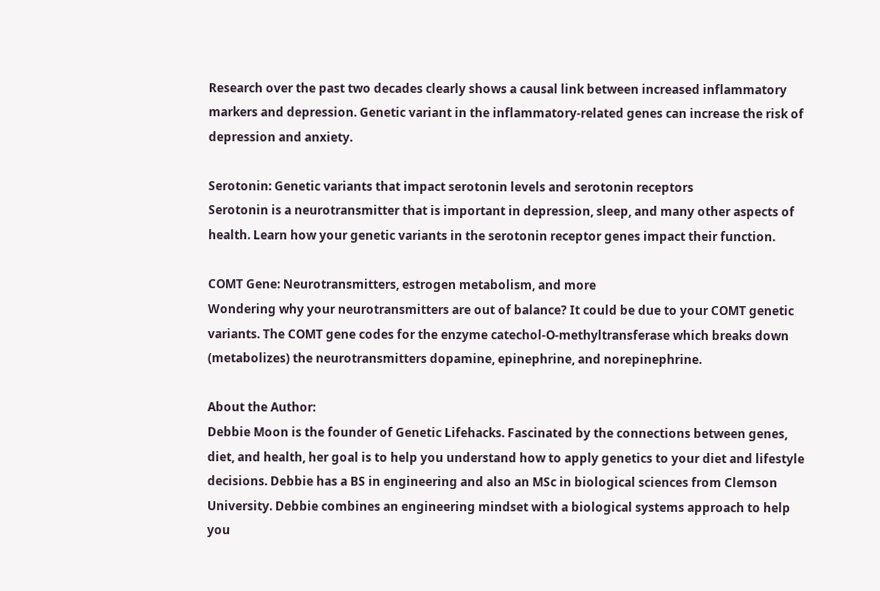Research over the past two decades clearly shows a causal link between increased inflammatory markers and depression. Genetic variant in the inflammatory-related genes can increase the risk of depression and anxiety.

Serotonin: Genetic variants that impact serotonin levels and serotonin receptors
Serotonin is a neurotransmitter that is important in depression, sleep, and many other aspects of health. Learn how your genetic variants in the serotonin receptor genes impact their function.

COMT Gene: Neurotransmitters, estrogen metabolism, and more
Wondering why your neurotransmitters are out of balance? It could be due to your COMT genetic variants. The COMT gene codes for the enzyme catechol-O-methyltransferase which breaks down (metabolizes) the neurotransmitters dopamine, epinephrine, and norepinephrine.

About the Author:
Debbie Moon is the founder of Genetic Lifehacks. Fascinated by the connections between genes, diet, and health, her goal is to help you understand how to apply genetics to your diet and lifestyle decisions. Debbie has a BS in engineering and also an MSc in biological sciences from Clemson University. Debbie combines an engineering mindset with a biological systems approach to help you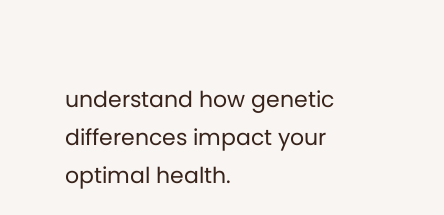understand how genetic differences impact your optimal health.